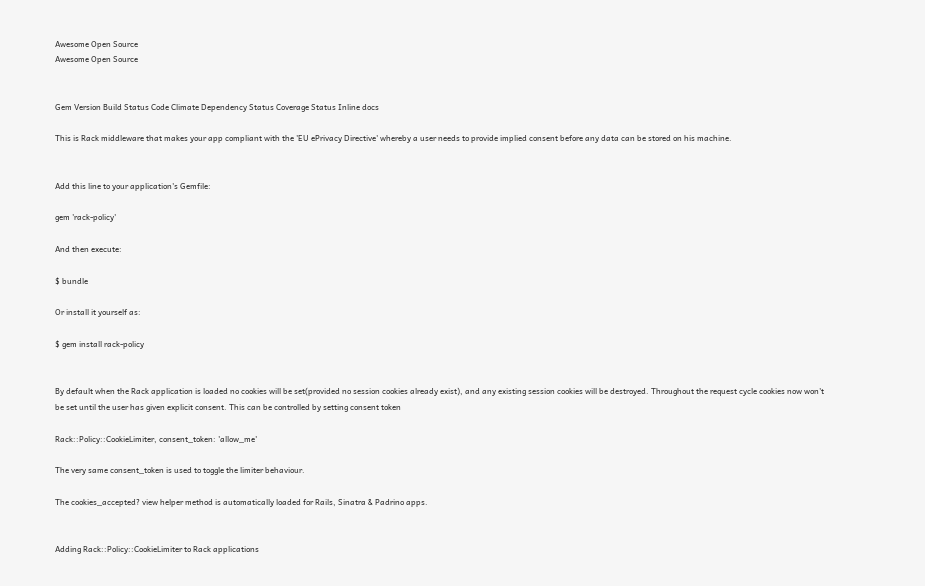Awesome Open Source
Awesome Open Source


Gem Version Build Status Code Climate Dependency Status Coverage Status Inline docs

This is Rack middleware that makes your app compliant with the 'EU ePrivacy Directive' whereby a user needs to provide implied consent before any data can be stored on his machine.


Add this line to your application's Gemfile:

gem 'rack-policy'

And then execute:

$ bundle

Or install it yourself as:

$ gem install rack-policy


By default when the Rack application is loaded no cookies will be set(provided no session cookies already exist), and any existing session cookies will be destroyed. Throughout the request cycle cookies now won't be set until the user has given explicit consent. This can be controlled by setting consent token

Rack::Policy::CookieLimiter, consent_token: 'allow_me'

The very same consent_token is used to toggle the limiter behaviour.

The cookies_accepted? view helper method is automatically loaded for Rails, Sinatra & Padrino apps.


Adding Rack::Policy::CookieLimiter to Rack applications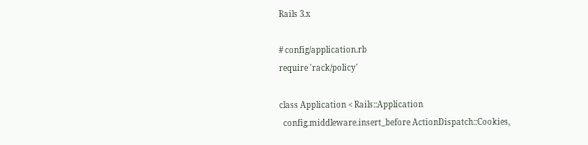Rails 3.x

# config/application.rb
require 'rack/policy'

class Application < Rails::Application
  config.middleware.insert_before ActionDispatch::Cookies,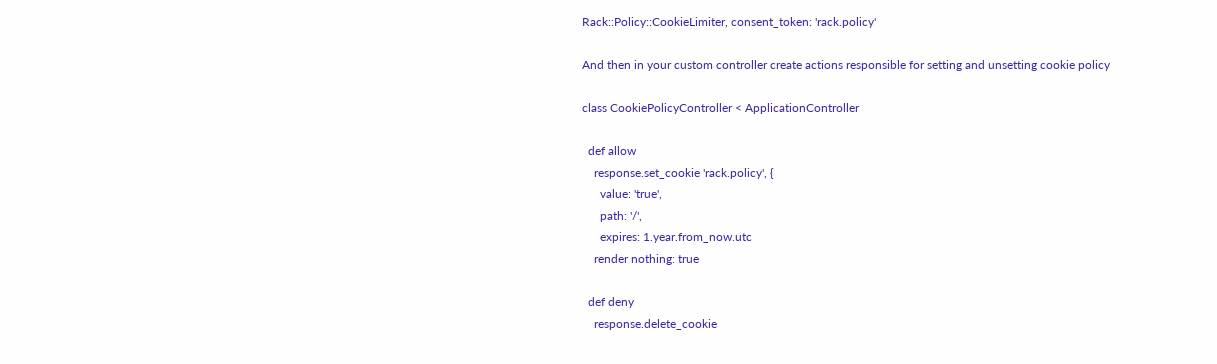Rack::Policy::CookieLimiter, consent_token: 'rack.policy'

And then in your custom controller create actions responsible for setting and unsetting cookie policy

class CookiePolicyController < ApplicationController

  def allow
    response.set_cookie 'rack.policy', {
      value: 'true',
      path: '/',
      expires: 1.year.from_now.utc
    render nothing: true

  def deny
    response.delete_cookie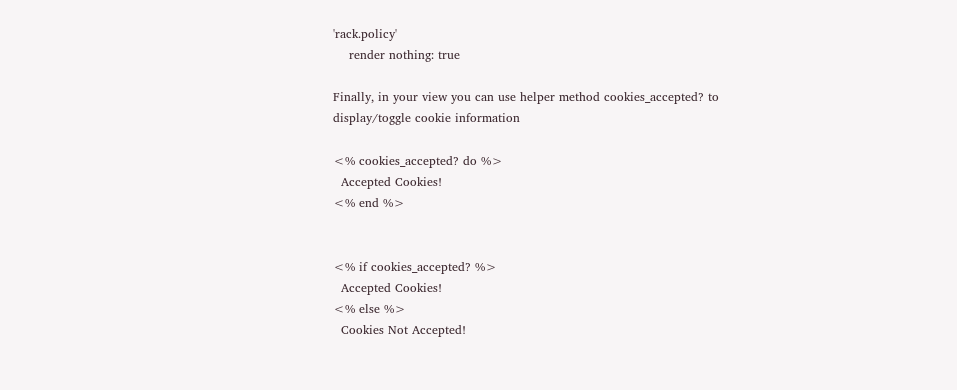'rack.policy'
    render nothing: true

Finally, in your view you can use helper method cookies_accepted? to display/toggle cookie information

<% cookies_accepted? do %>
  Accepted Cookies!
<% end %>


<% if cookies_accepted? %>
  Accepted Cookies!
<% else %>
  Cookies Not Accepted!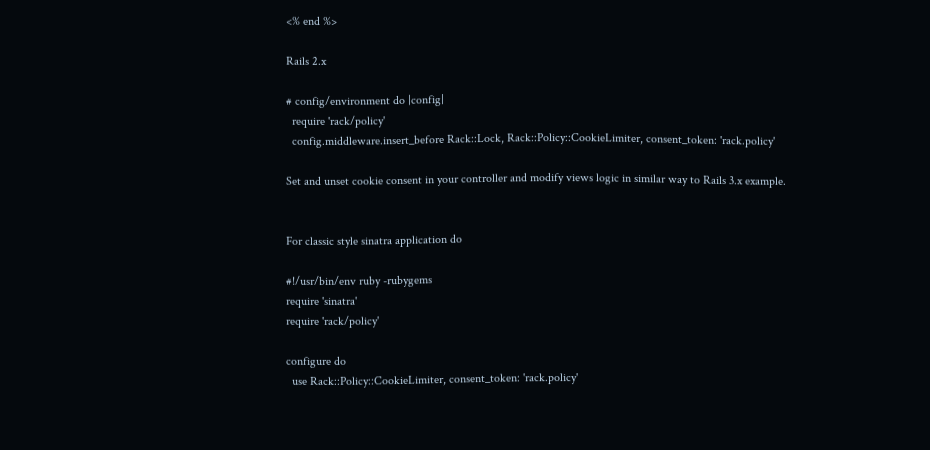<% end %>

Rails 2.x

# config/environment do |config|
  require 'rack/policy'
  config.middleware.insert_before Rack::Lock, Rack::Policy::CookieLimiter, consent_token: 'rack.policy'

Set and unset cookie consent in your controller and modify views logic in similar way to Rails 3.x example.


For classic style sinatra application do

#!/usr/bin/env ruby -rubygems
require 'sinatra'
require 'rack/policy'

configure do
  use Rack::Policy::CookieLimiter, consent_token: 'rack.policy'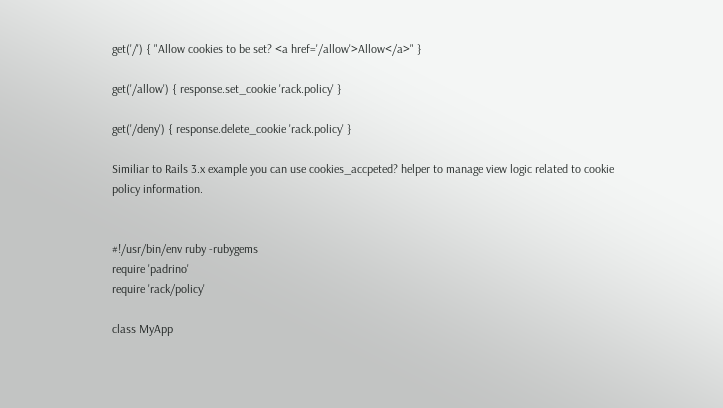get('/') { "Allow cookies to be set? <a href='/allow'>Allow</a>" }

get('/allow') { response.set_cookie 'rack.policy' }

get('/deny') { response.delete_cookie 'rack.policy' }

Similiar to Rails 3.x example you can use cookies_accpeted? helper to manage view logic related to cookie policy information.


#!/usr/bin/env ruby -rubygems
require 'padrino'
require 'rack/policy'

class MyApp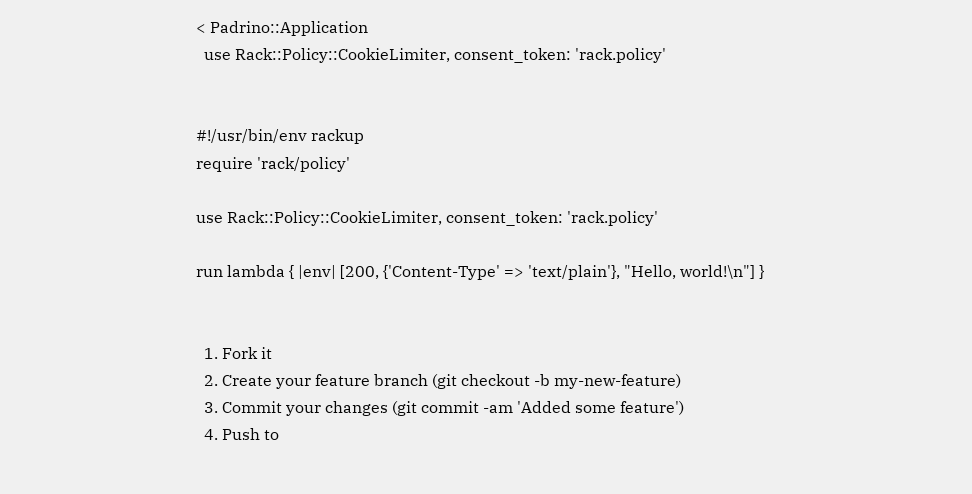< Padrino::Application
  use Rack::Policy::CookieLimiter, consent_token: 'rack.policy'


#!/usr/bin/env rackup
require 'rack/policy'

use Rack::Policy::CookieLimiter, consent_token: 'rack.policy'

run lambda { |env| [200, {'Content-Type' => 'text/plain'}, "Hello, world!\n"] }


  1. Fork it
  2. Create your feature branch (git checkout -b my-new-feature)
  3. Commit your changes (git commit -am 'Added some feature')
  4. Push to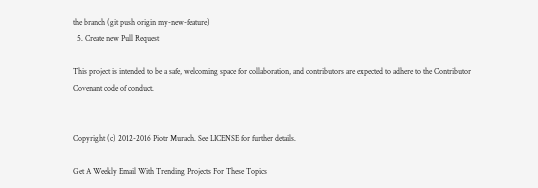the branch (git push origin my-new-feature)
  5. Create new Pull Request

This project is intended to be a safe, welcoming space for collaboration, and contributors are expected to adhere to the Contributor Covenant code of conduct.


Copyright (c) 2012-2016 Piotr Murach. See LICENSE for further details.

Get A Weekly Email With Trending Projects For These Topics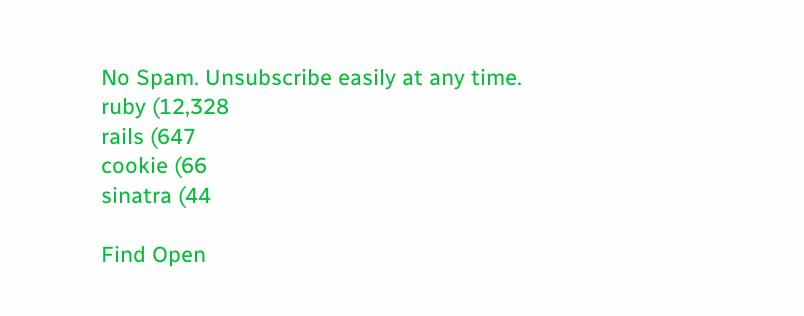No Spam. Unsubscribe easily at any time.
ruby (12,328
rails (647
cookie (66
sinatra (44

Find Open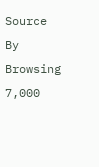Source By Browsing 7,000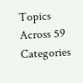Topics Across 59 Categories